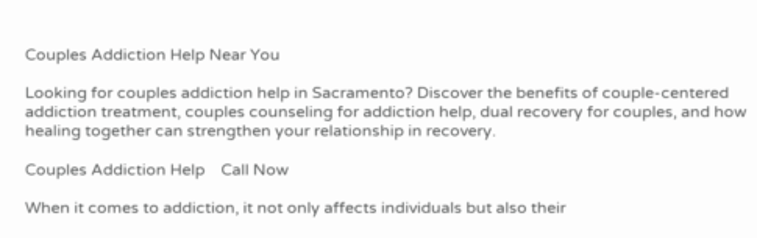Couples Addiction Help Near You

Looking for couples addiction help in Sacramento? Discover the benefits of couple-centered addiction treatment, couples counseling for addiction help, dual recovery for couples, and how healing together can strengthen your relationship in recovery.

Couples Addiction Help    Call Now

When it comes to addiction, it not only affects individuals but also their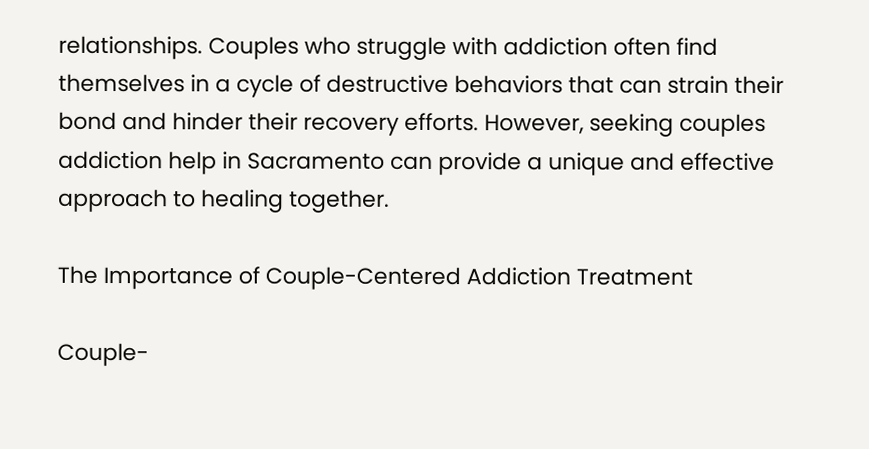relationships. Couples who struggle with addiction often find themselves in a cycle of destructive behaviors that can strain their bond and hinder their recovery efforts. However, seeking couples addiction help in Sacramento can provide a unique and effective approach to healing together.

The Importance of Couple-Centered Addiction Treatment

Couple-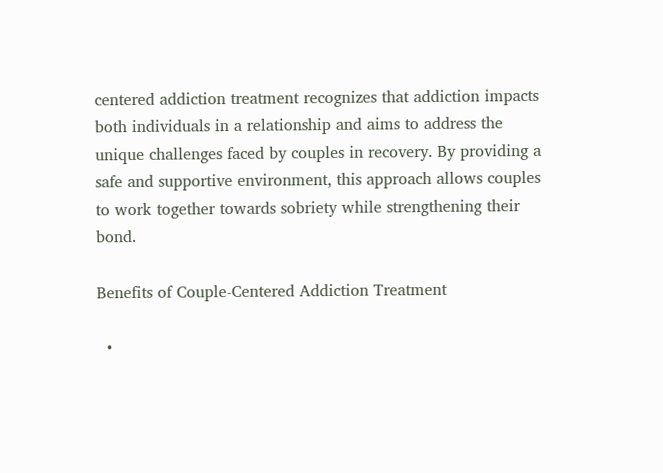centered addiction treatment recognizes that addiction impacts both individuals in a relationship and aims to address the unique challenges faced by couples in recovery. By providing a safe and supportive environment, this approach allows couples to work together towards sobriety while strengthening their bond.

Benefits of Couple-Centered Addiction Treatment

  •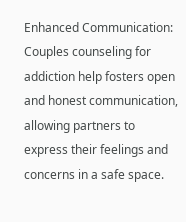Enhanced Communication: Couples counseling for addiction help fosters open and honest communication, allowing partners to express their feelings and concerns in a safe space.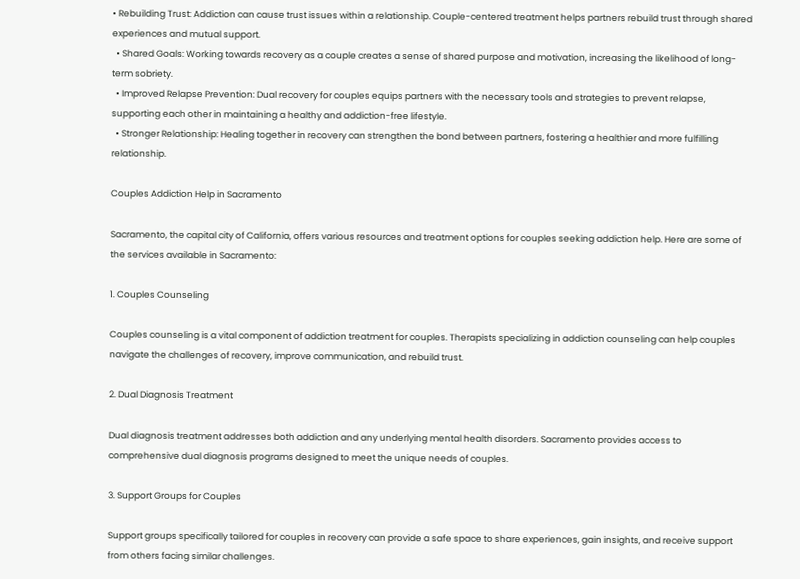• Rebuilding Trust: Addiction can cause trust issues within a relationship. Couple-centered treatment helps partners rebuild trust through shared experiences and mutual support.
  • Shared Goals: Working towards recovery as a couple creates a sense of shared purpose and motivation, increasing the likelihood of long-term sobriety.
  • Improved Relapse Prevention: Dual recovery for couples equips partners with the necessary tools and strategies to prevent relapse, supporting each other in maintaining a healthy and addiction-free lifestyle.
  • Stronger Relationship: Healing together in recovery can strengthen the bond between partners, fostering a healthier and more fulfilling relationship.

Couples Addiction Help in Sacramento

Sacramento, the capital city of California, offers various resources and treatment options for couples seeking addiction help. Here are some of the services available in Sacramento:

1. Couples Counseling

Couples counseling is a vital component of addiction treatment for couples. Therapists specializing in addiction counseling can help couples navigate the challenges of recovery, improve communication, and rebuild trust.

2. Dual Diagnosis Treatment

Dual diagnosis treatment addresses both addiction and any underlying mental health disorders. Sacramento provides access to comprehensive dual diagnosis programs designed to meet the unique needs of couples.

3. Support Groups for Couples

Support groups specifically tailored for couples in recovery can provide a safe space to share experiences, gain insights, and receive support from others facing similar challenges.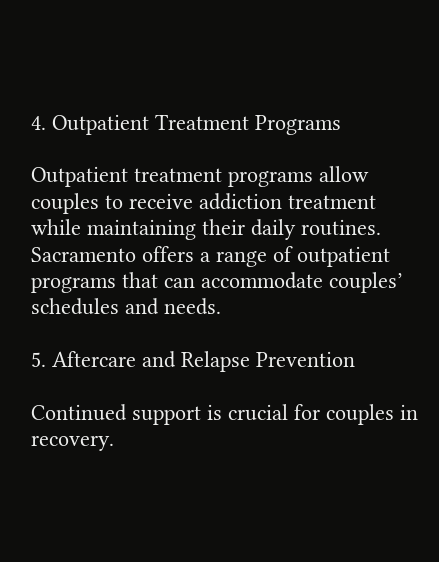4. Outpatient Treatment Programs

Outpatient treatment programs allow couples to receive addiction treatment while maintaining their daily routines. Sacramento offers a range of outpatient programs that can accommodate couples’ schedules and needs.

5. Aftercare and Relapse Prevention

Continued support is crucial for couples in recovery.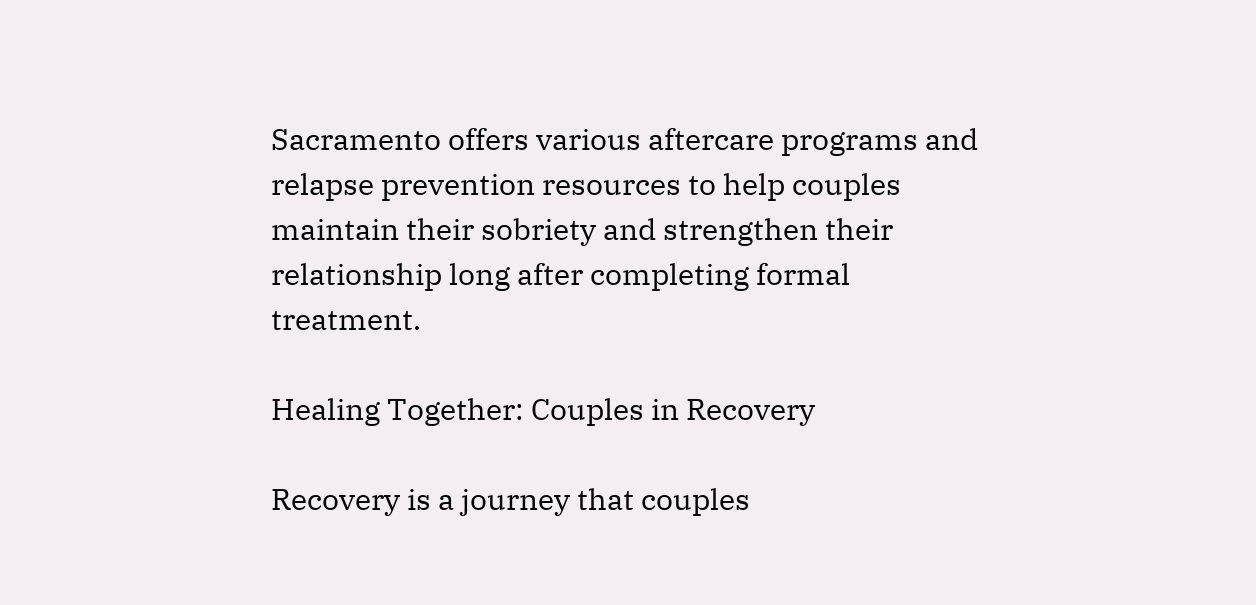Sacramento offers various aftercare programs and relapse prevention resources to help couples maintain their sobriety and strengthen their relationship long after completing formal treatment.

Healing Together: Couples in Recovery

Recovery is a journey that couples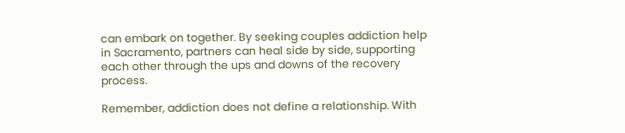can embark on together. By seeking couples addiction help in Sacramento, partners can heal side by side, supporting each other through the ups and downs of the recovery process.

Remember, addiction does not define a relationship. With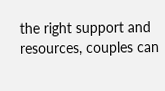the right support and resources, couples can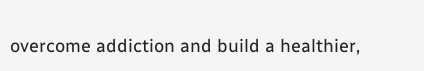overcome addiction and build a healthier,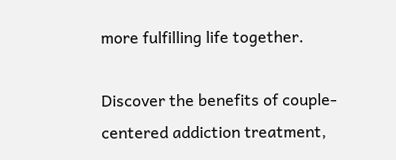more fulfilling life together.

Discover the benefits of couple-centered addiction treatment,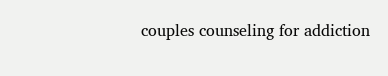couples counseling for addiction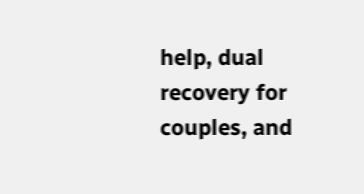help, dual recovery for couples, and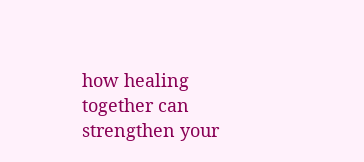how healing together can strengthen your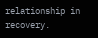relationship in recovery.